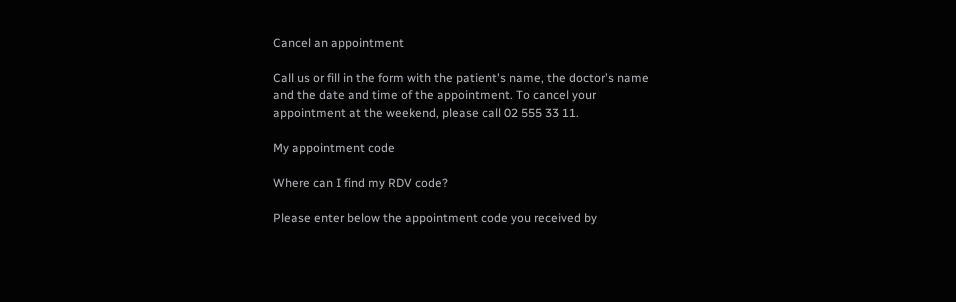Cancel an appointment

Call us or fill in the form with the patient's name, the doctor's name and the date and time of the appointment. To cancel your appointment at the weekend, please call 02 555 33 11.

My appointment code

Where can I find my RDV code?

Please enter below the appointment code you received by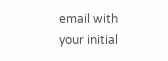email with your initial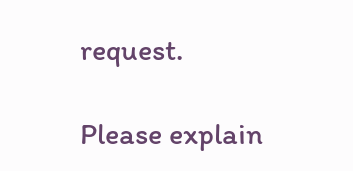request.

Please explain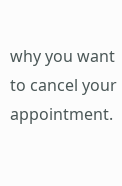why you want to cancel your appointment.